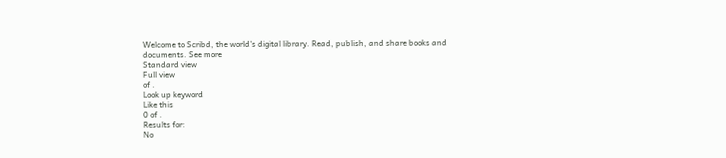Welcome to Scribd, the world's digital library. Read, publish, and share books and documents. See more
Standard view
Full view
of .
Look up keyword
Like this
0 of .
Results for:
No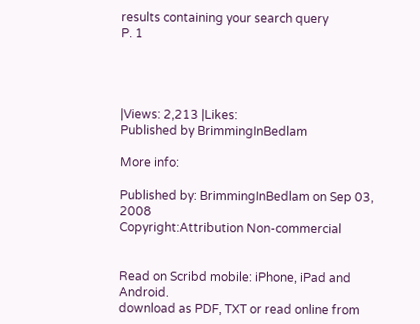results containing your search query
P. 1




|Views: 2,213 |Likes:
Published by BrimmingInBedlam

More info:

Published by: BrimmingInBedlam on Sep 03, 2008
Copyright:Attribution Non-commercial


Read on Scribd mobile: iPhone, iPad and Android.
download as PDF, TXT or read online from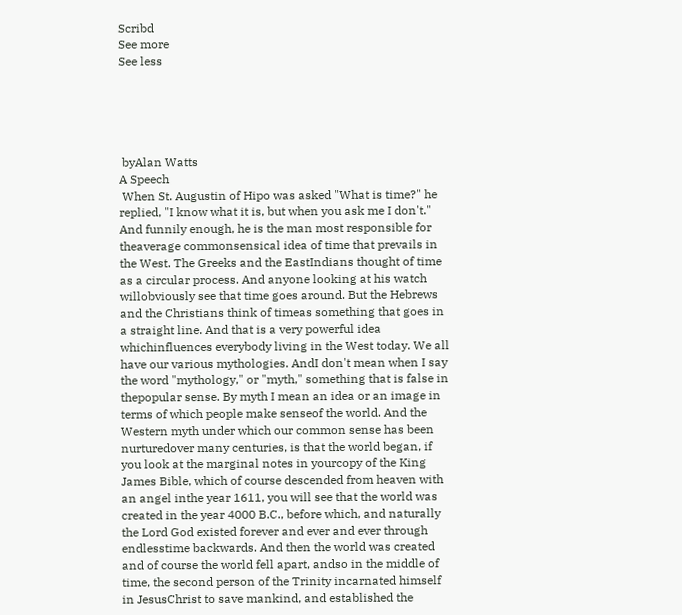Scribd
See more
See less





 byAlan Watts
A Speech
 When St. Augustin of Hipo was asked "What is time?" he replied, "I know what it is, but when you ask me I don't." And funnily enough, he is the man most responsible for theaverage commonsensical idea of time that prevails in the West. The Greeks and the EastIndians thought of time as a circular process. And anyone looking at his watch willobviously see that time goes around. But the Hebrews and the Christians think of timeas something that goes in a straight line. And that is a very powerful idea whichinfluences everybody living in the West today. We all have our various mythologies. AndI don't mean when I say the word "mythology," or "myth," something that is false in thepopular sense. By myth I mean an idea or an image in terms of which people make senseof the world. And the Western myth under which our common sense has been nurturedover many centuries, is that the world began, if you look at the marginal notes in yourcopy of the King James Bible, which of course descended from heaven with an angel inthe year 1611, you will see that the world was created in the year 4000 B.C., before which, and naturally the Lord God existed forever and ever and ever through endlesstime backwards. And then the world was created and of course the world fell apart, andso in the middle of time, the second person of the Trinity incarnated himself in JesusChrist to save mankind, and established the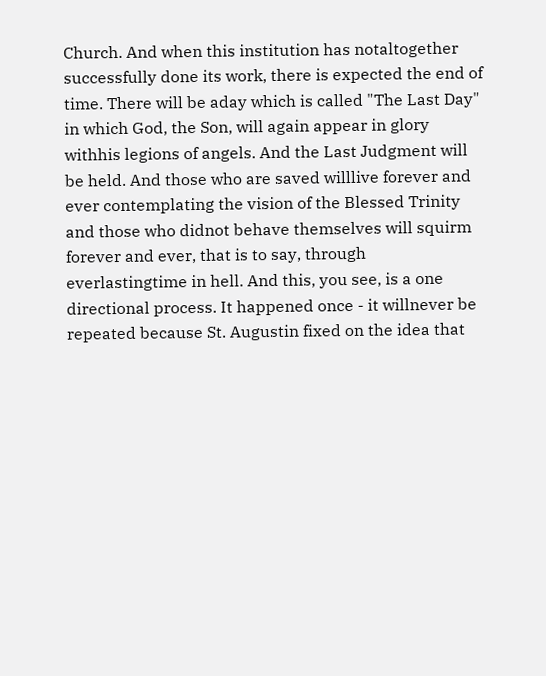Church. And when this institution has notaltogether successfully done its work, there is expected the end of time. There will be aday which is called "The Last Day" in which God, the Son, will again appear in glory withhis legions of angels. And the Last Judgment will be held. And those who are saved willlive forever and ever contemplating the vision of the Blessed Trinity and those who didnot behave themselves will squirm forever and ever, that is to say, through everlastingtime in hell. And this, you see, is a one directional process. It happened once - it willnever be repeated because St. Augustin fixed on the idea that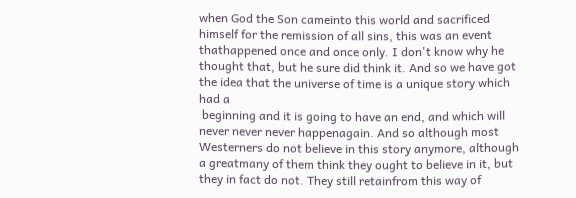when God the Son cameinto this world and sacrificed himself for the remission of all sins, this was an event thathappened once and once only. I don't know why he thought that, but he sure did think it. And so we have got the idea that the universe of time is a unique story which had a
 beginning and it is going to have an end, and which will never never never happenagain. And so although most Westerners do not believe in this story anymore, although a greatmany of them think they ought to believe in it, but they in fact do not. They still retainfrom this way of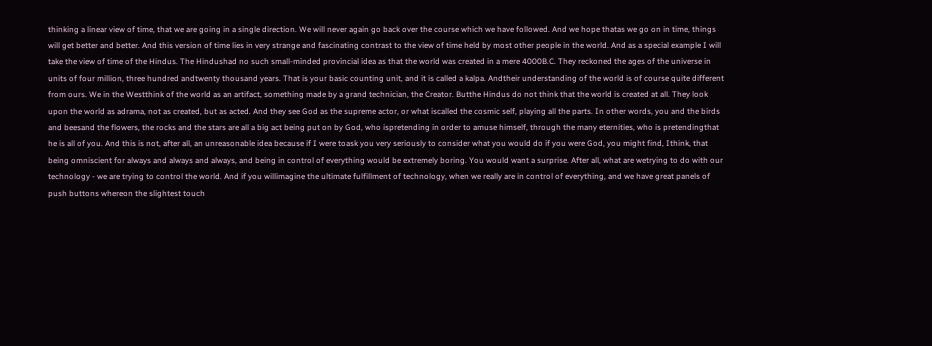thinking a linear view of time, that we are going in a single direction. We will never again go back over the course which we have followed. And we hope thatas we go on in time, things will get better and better. And this version of time lies in very strange and fascinating contrast to the view of time held by most other people in the world. And as a special example I will take the view of time of the Hindus. The Hindushad no such small-minded provincial idea as that the world was created in a mere 4000B.C. They reckoned the ages of the universe in units of four million, three hundred andtwenty thousand years. That is your basic counting unit, and it is called a kalpa. Andtheir understanding of the world is of course quite different from ours. We in the Westthink of the world as an artifact, something made by a grand technician, the Creator. Butthe Hindus do not think that the world is created at all. They look upon the world as adrama, not as created, but as acted. And they see God as the supreme actor, or what iscalled the cosmic self, playing all the parts. In other words, you and the birds and beesand the flowers, the rocks and the stars are all a big act being put on by God, who ispretending in order to amuse himself, through the many eternities, who is pretendingthat he is all of you. And this is not, after all, an unreasonable idea because if I were toask you very seriously to consider what you would do if you were God, you might find, Ithink, that being omniscient for always and always and always, and being in control of everything would be extremely boring. You would want a surprise. After all, what are wetrying to do with our technology - we are trying to control the world. And if you willimagine the ultimate fulfillment of technology, when we really are in control of everything, and we have great panels of push buttons whereon the slightest touch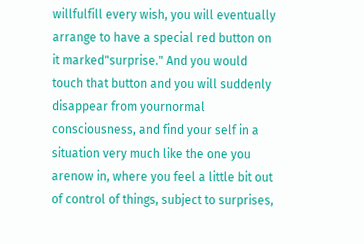willfulfill every wish, you will eventually arrange to have a special red button on it marked"surprise." And you would touch that button and you will suddenly disappear from yournormal consciousness, and find your self in a situation very much like the one you arenow in, where you feel a little bit out of control of things, subject to surprises,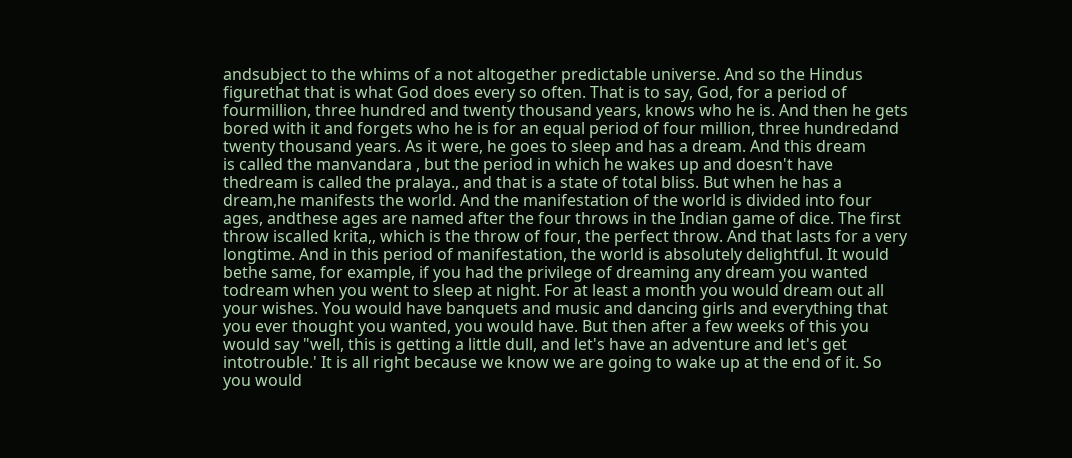andsubject to the whims of a not altogether predictable universe. And so the Hindus figurethat that is what God does every so often. That is to say, God, for a period of fourmillion, three hundred and twenty thousand years, knows who he is. And then he gets bored with it and forgets who he is for an equal period of four million, three hundredand twenty thousand years. As it were, he goes to sleep and has a dream. And this dream
is called the manvandara , but the period in which he wakes up and doesn't have thedream is called the pralaya., and that is a state of total bliss. But when he has a dream,he manifests the world. And the manifestation of the world is divided into four ages, andthese ages are named after the four throws in the Indian game of dice. The first throw iscalled krita,, which is the throw of four, the perfect throw. And that lasts for a very longtime. And in this period of manifestation, the world is absolutely delightful. It would bethe same, for example, if you had the privilege of dreaming any dream you wanted todream when you went to sleep at night. For at least a month you would dream out all your wishes. You would have banquets and music and dancing girls and everything that you ever thought you wanted, you would have. But then after a few weeks of this you would say "well, this is getting a little dull, and let's have an adventure and let's get intotrouble.' It is all right because we know we are going to wake up at the end of it. So you would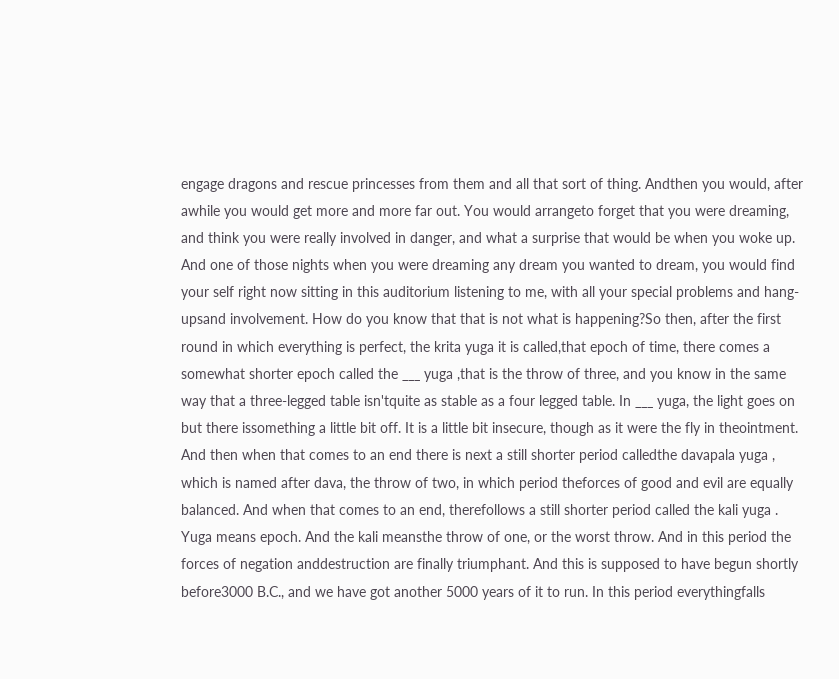engage dragons and rescue princesses from them and all that sort of thing. Andthen you would, after awhile you would get more and more far out. You would arrangeto forget that you were dreaming, and think you were really involved in danger, and what a surprise that would be when you woke up. And one of those nights when you were dreaming any dream you wanted to dream, you would find your self right now sitting in this auditorium listening to me, with all your special problems and hang-upsand involvement. How do you know that that is not what is happening?So then, after the first round in which everything is perfect, the krita yuga it is called,that epoch of time, there comes a somewhat shorter epoch called the ___ yuga ,that is the throw of three, and you know in the same way that a three-legged table isn'tquite as stable as a four legged table. In ___ yuga, the light goes on but there issomething a little bit off. It is a little bit insecure, though as it were the fly in theointment. And then when that comes to an end there is next a still shorter period calledthe davapala yuga , which is named after dava, the throw of two, in which period theforces of good and evil are equally balanced. And when that comes to an end, therefollows a still shorter period called the kali yuga . Yuga means epoch. And the kali meansthe throw of one, or the worst throw. And in this period the forces of negation anddestruction are finally triumphant. And this is supposed to have begun shortly before3000 B.C., and we have got another 5000 years of it to run. In this period everythingfalls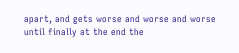apart, and gets worse and worse and worse until finally at the end the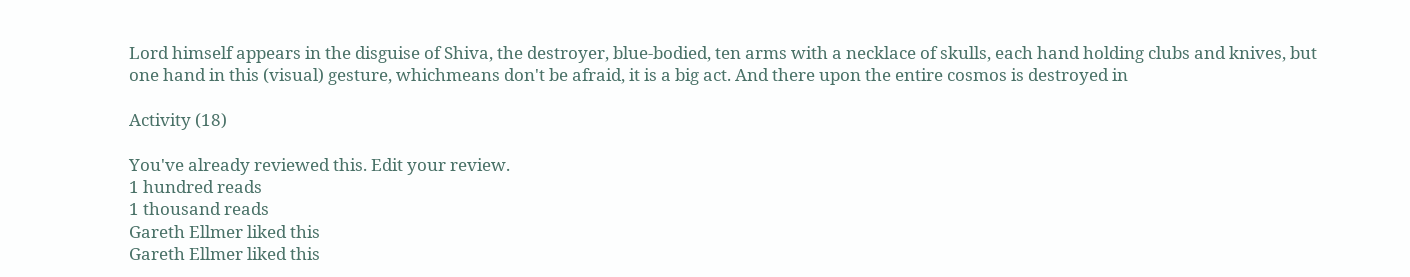Lord himself appears in the disguise of Shiva, the destroyer, blue-bodied, ten arms with a necklace of skulls, each hand holding clubs and knives, but one hand in this (visual) gesture, whichmeans don't be afraid, it is a big act. And there upon the entire cosmos is destroyed in

Activity (18)

You've already reviewed this. Edit your review.
1 hundred reads
1 thousand reads
Gareth Ellmer liked this
Gareth Ellmer liked this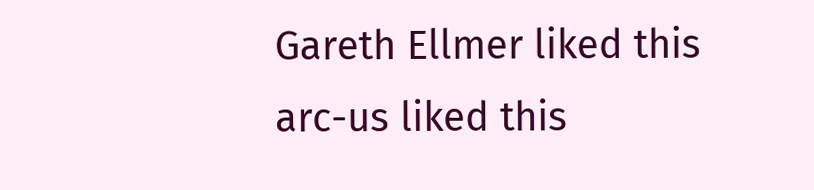Gareth Ellmer liked this
arc-us liked this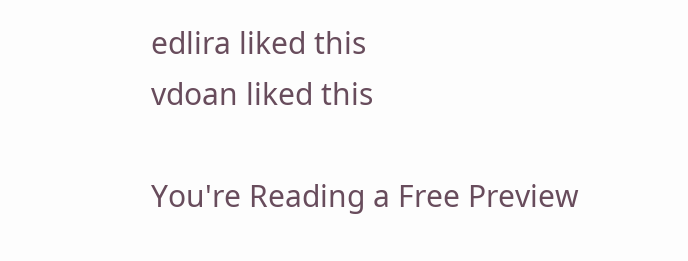edlira liked this
vdoan liked this

You're Reading a Free Preview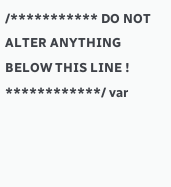/*********** DO NOT ALTER ANYTHING BELOW THIS LINE ! ************/ var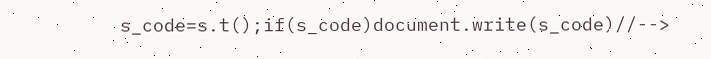s_code=s.t();if(s_code)document.write(s_code)//-->